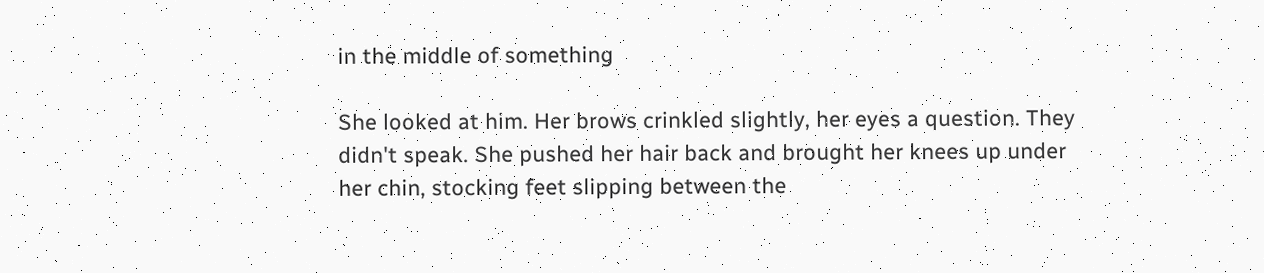in the middle of something

She looked at him. Her brows crinkled slightly, her eyes a question. They didn't speak. She pushed her hair back and brought her knees up under her chin, stocking feet slipping between the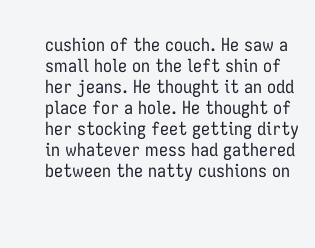cushion of the couch. He saw a small hole on the left shin of her jeans. He thought it an odd place for a hole. He thought of her stocking feet getting dirty in whatever mess had gathered between the natty cushions on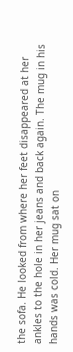the sofa. He looked from where her feet disappeared at her ankles to the hole in her jeans and back again. The mug in his hands was cold. Her mug sat on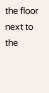the floor next to the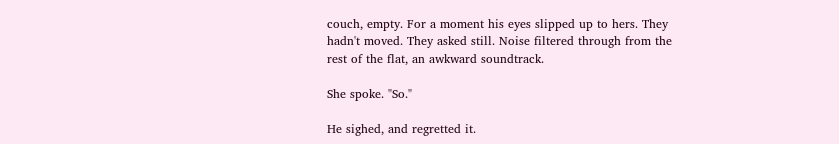couch, empty. For a moment his eyes slipped up to hers. They hadn't moved. They asked still. Noise filtered through from the rest of the flat, an awkward soundtrack.

She spoke. "So."

He sighed, and regretted it.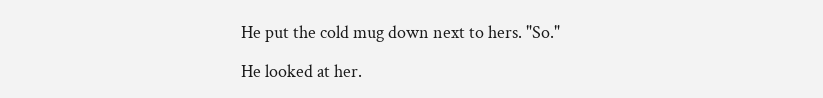He put the cold mug down next to hers. "So."

He looked at her.